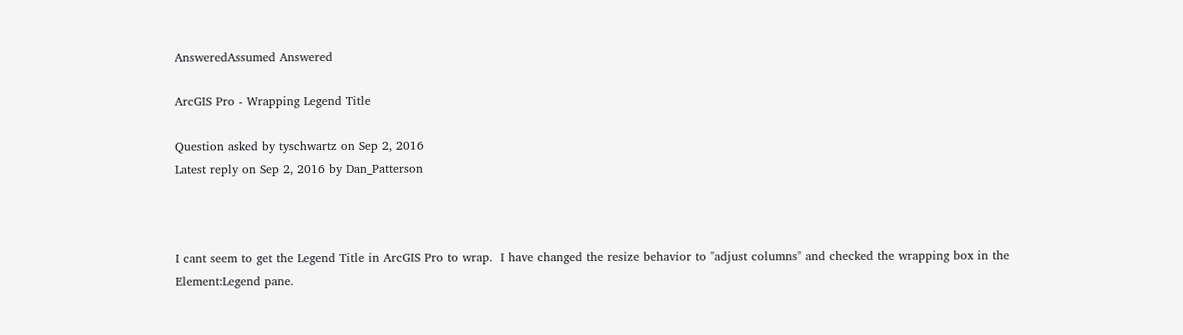AnsweredAssumed Answered

ArcGIS Pro - Wrapping Legend Title

Question asked by tyschwartz on Sep 2, 2016
Latest reply on Sep 2, 2016 by Dan_Patterson



I cant seem to get the Legend Title in ArcGIS Pro to wrap.  I have changed the resize behavior to "adjust columns" and checked the wrapping box in the Element:Legend pane.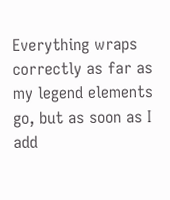Everything wraps correctly as far as my legend elements go, but as soon as I add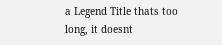a Legend Title thats too long, it doesnt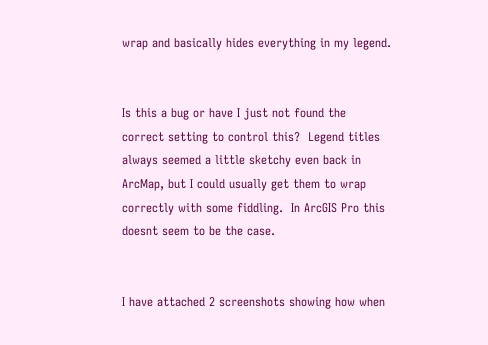wrap and basically hides everything in my legend.


Is this a bug or have I just not found the correct setting to control this?  Legend titles always seemed a little sketchy even back in ArcMap, but I could usually get them to wrap correctly with some fiddling.  In ArcGIS Pro this doesnt seem to be the case.


I have attached 2 screenshots showing how when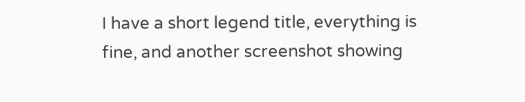I have a short legend title, everything is fine, and another screenshot showing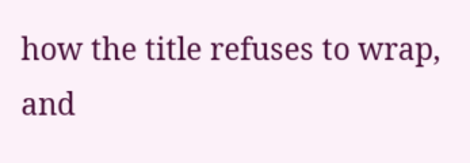how the title refuses to wrap, and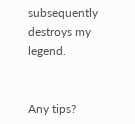subsequently destroys my legend.


Any tips?